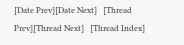[Date Prev][Date Next]   [Thread Prev][Thread Next]   [Thread Index]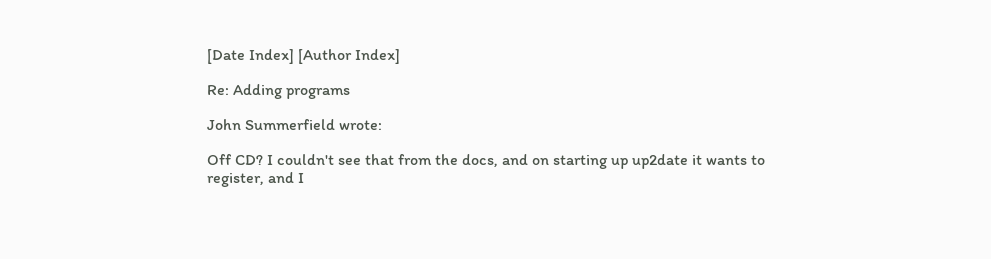[Date Index] [Author Index]

Re: Adding programs

John Summerfield wrote:

Off CD? I couldn't see that from the docs, and on starting up up2date it wants to register, and I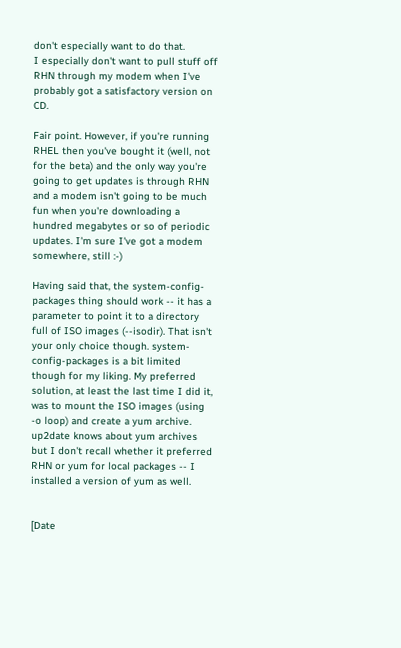don't especially want to do that.
I especially don't want to pull stuff off RHN through my modem when I've probably got a satisfactory version on CD.

Fair point. However, if you're running RHEL then you've bought it (well, not for the beta) and the only way you're going to get updates is through RHN and a modem isn't going to be much fun when you're downloading a hundred megabytes or so of periodic updates. I'm sure I've got a modem somewhere, still :-)

Having said that, the system-config-packages thing should work -- it has a parameter to point it to a directory full of ISO images (--isodir). That isn't your only choice though. system-config-packages is a bit limited though for my liking. My preferred solution, at least the last time I did it, was to mount the ISO images (using -o loop) and create a yum archive. up2date knows about yum archives but I don't recall whether it preferred RHN or yum for local packages -- I installed a version of yum as well.


[Date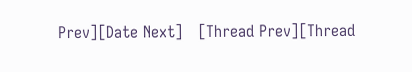Prev][Date Next]   [Thread Prev][Thread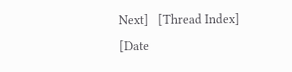Next]   [Thread Index] [Date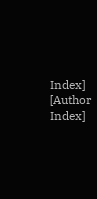Index] [Author Index]